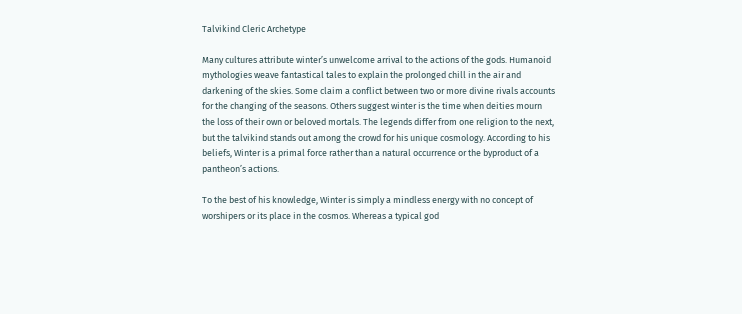Talvikind Cleric Archetype

Many cultures attribute winter’s unwelcome arrival to the actions of the gods. Humanoid mythologies weave fantastical tales to explain the prolonged chill in the air and darkening of the skies. Some claim a conflict between two or more divine rivals accounts for the changing of the seasons. Others suggest winter is the time when deities mourn the loss of their own or beloved mortals. The legends differ from one religion to the next, but the talvikind stands out among the crowd for his unique cosmology. According to his beliefs, Winter is a primal force rather than a natural occurrence or the byproduct of a pantheon’s actions.

To the best of his knowledge, Winter is simply a mindless energy with no concept of worshipers or its place in the cosmos. Whereas a typical god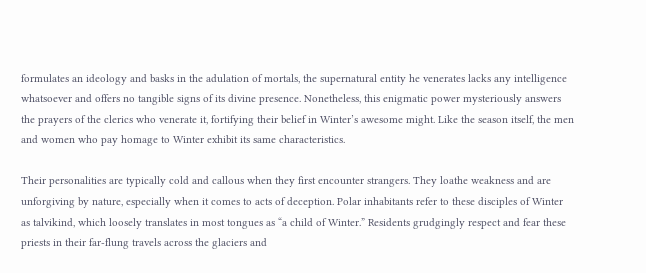formulates an ideology and basks in the adulation of mortals, the supernatural entity he venerates lacks any intelligence whatsoever and offers no tangible signs of its divine presence. Nonetheless, this enigmatic power mysteriously answers the prayers of the clerics who venerate it, fortifying their belief in Winter’s awesome might. Like the season itself, the men and women who pay homage to Winter exhibit its same characteristics.

Their personalities are typically cold and callous when they first encounter strangers. They loathe weakness and are unforgiving by nature, especially when it comes to acts of deception. Polar inhabitants refer to these disciples of Winter as talvikind, which loosely translates in most tongues as “a child of Winter.” Residents grudgingly respect and fear these priests in their far-flung travels across the glaciers and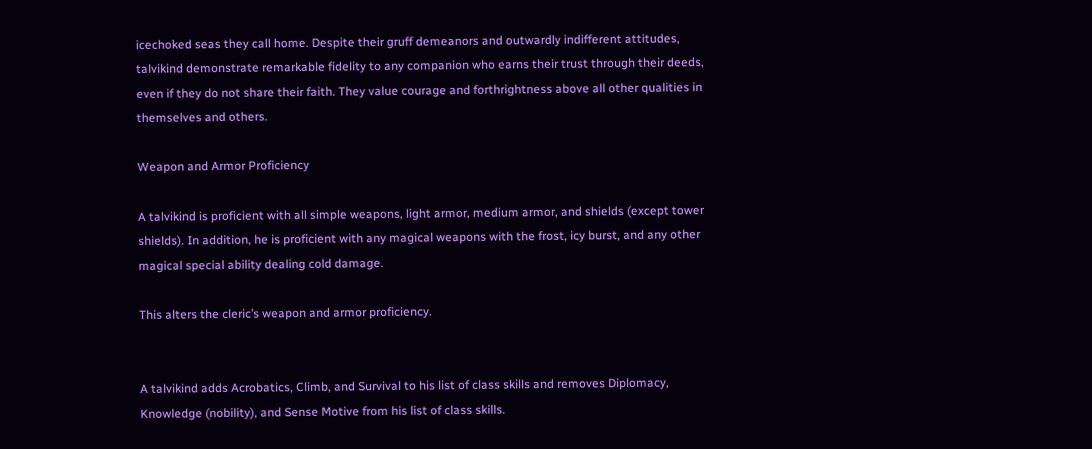icechoked seas they call home. Despite their gruff demeanors and outwardly indifferent attitudes, talvikind demonstrate remarkable fidelity to any companion who earns their trust through their deeds, even if they do not share their faith. They value courage and forthrightness above all other qualities in themselves and others.

Weapon and Armor Proficiency

A talvikind is proficient with all simple weapons, light armor, medium armor, and shields (except tower shields). In addition, he is proficient with any magical weapons with the frost, icy burst, and any other magical special ability dealing cold damage.

This alters the cleric’s weapon and armor proficiency.


A talvikind adds Acrobatics, Climb, and Survival to his list of class skills and removes Diplomacy, Knowledge (nobility), and Sense Motive from his list of class skills.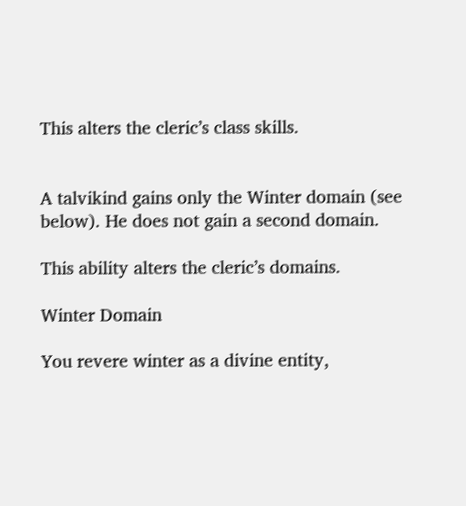This alters the cleric’s class skills.


A talvikind gains only the Winter domain (see below). He does not gain a second domain.

This ability alters the cleric’s domains.

Winter Domain

You revere winter as a divine entity,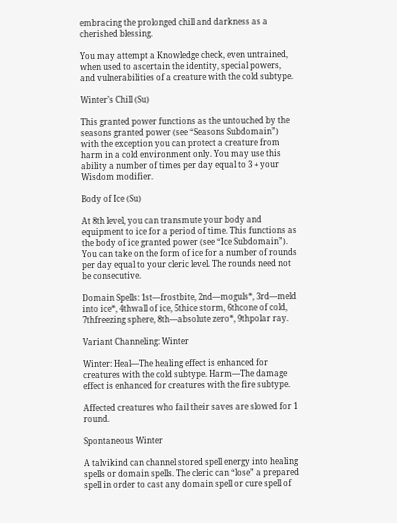embracing the prolonged chill and darkness as a cherished blessing.

You may attempt a Knowledge check, even untrained, when used to ascertain the identity, special powers, and vulnerabilities of a creature with the cold subtype.

Winter’s Chill (Su)

This granted power functions as the untouched by the seasons granted power (see “Seasons Subdomain”) with the exception you can protect a creature from harm in a cold environment only. You may use this ability a number of times per day equal to 3 + your Wisdom modifier.

Body of Ice (Su)

At 8th level, you can transmute your body and equipment to ice for a period of time. This functions as the body of ice granted power (see “Ice Subdomain”). You can take on the form of ice for a number of rounds per day equal to your cleric level. The rounds need not be consecutive.

Domain Spells: 1st—frostbite, 2nd—moguls*, 3rd—meld into ice*, 4thwall of ice, 5thice storm, 6thcone of cold, 7thfreezing sphere, 8th—absolute zero*, 9thpolar ray.

Variant Channeling: Winter

Winter: Heal—The healing effect is enhanced for creatures with the cold subtype. Harm—The damage effect is enhanced for creatures with the fire subtype.

Affected creatures who fail their saves are slowed for 1 round.

Spontaneous Winter

A talvikind can channel stored spell energy into healing spells or domain spells. The cleric can “lose” a prepared spell in order to cast any domain spell or cure spell of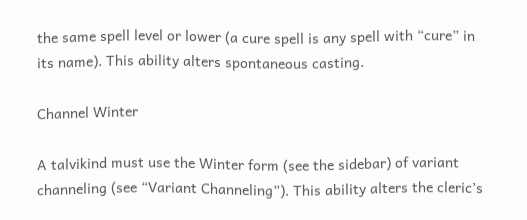the same spell level or lower (a cure spell is any spell with “cure” in its name). This ability alters spontaneous casting.

Channel Winter

A talvikind must use the Winter form (see the sidebar) of variant channeling (see “Variant Channeling”). This ability alters the cleric’s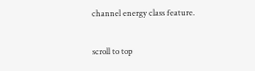channel energy class feature.

scroll to top